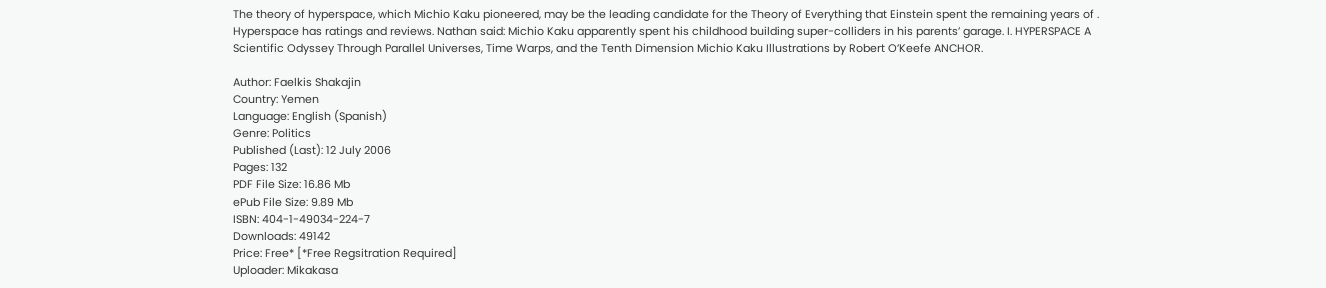The theory of hyperspace, which Michio Kaku pioneered, may be the leading candidate for the Theory of Everything that Einstein spent the remaining years of . Hyperspace has ratings and reviews. Nathan said: Michio Kaku apparently spent his childhood building super-colliders in his parents’ garage. I. HYPERSPACE A Scientific Odyssey Through Parallel Universes, Time Warps, and the Tenth Dimension Michio Kaku Illustrations by Robert O’Keefe ANCHOR.

Author: Faelkis Shakajin
Country: Yemen
Language: English (Spanish)
Genre: Politics
Published (Last): 12 July 2006
Pages: 132
PDF File Size: 16.86 Mb
ePub File Size: 9.89 Mb
ISBN: 404-1-49034-224-7
Downloads: 49142
Price: Free* [*Free Regsitration Required]
Uploader: Mikakasa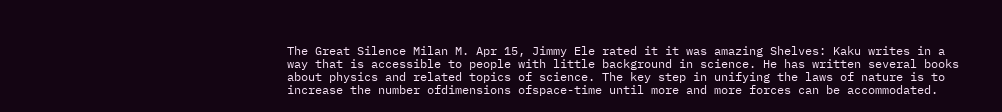The Great Silence Milan M. Apr 15, Jimmy Ele rated it it was amazing Shelves: Kaku writes in a way that is accessible to people with little background in science. He has written several books about physics and related topics of science. The key step in unifying the laws of nature is to increase the number ofdimensions ofspace-time until more and more forces can be accommodated.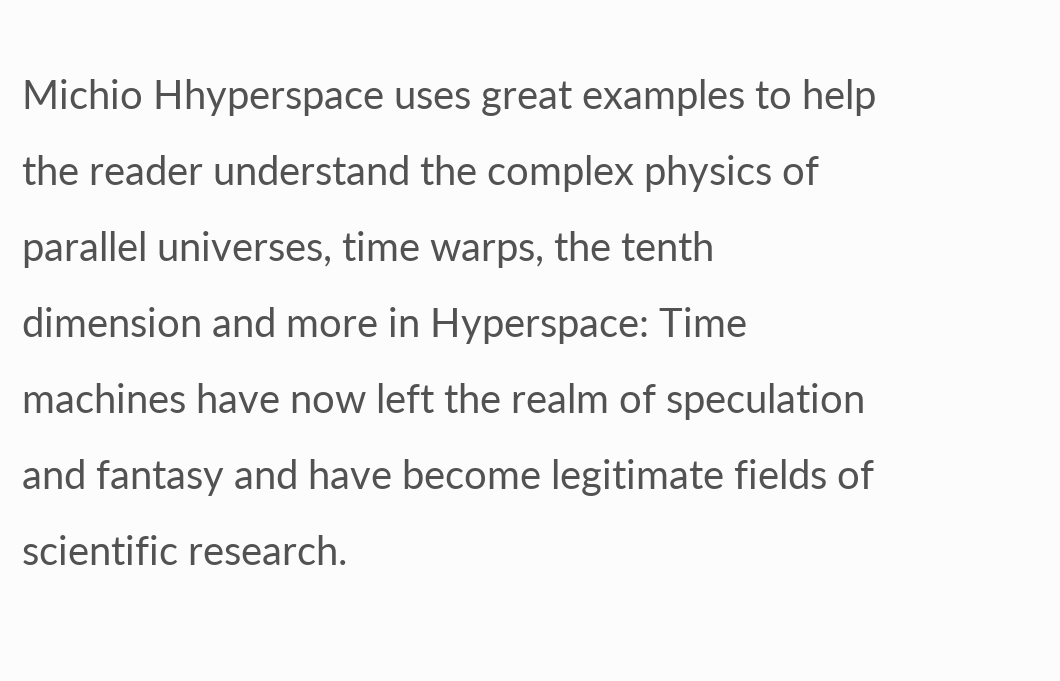Michio Hhyperspace uses great examples to help the reader understand the complex physics of parallel universes, time warps, the tenth dimension and more in Hyperspace: Time machines have now left the realm of speculation and fantasy and have become legitimate fields of scientific research.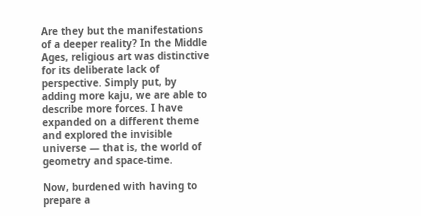Are they but the manifestations of a deeper reality? In the Middle Ages, religious art was distinctive for its deliberate lack of perspective. Simply put, by adding more kaju, we are able to describe more forces. I have expanded on a different theme and explored the invisible universe — that is, the world of geometry and space-time.

Now, burdened with having to prepare a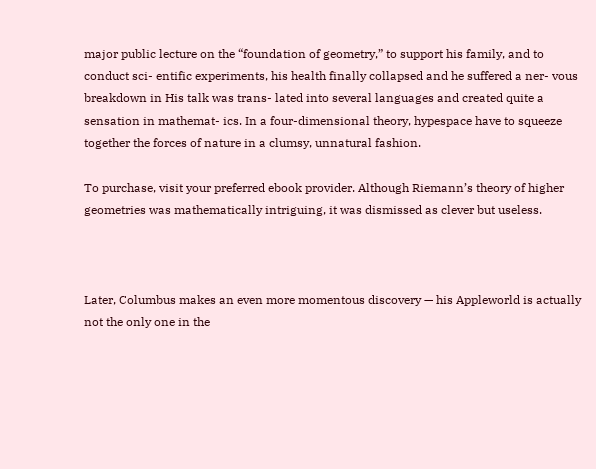major public lecture on the “foundation of geometry,” to support his family, and to conduct sci- entific experiments, his health finally collapsed and he suffered a ner- vous breakdown in His talk was trans- lated into several languages and created quite a sensation in mathemat- ics. In a four-dimensional theory, hypespace have to squeeze together the forces of nature in a clumsy, unnatural fashion.

To purchase, visit your preferred ebook provider. Although Riemann’s theory of higher geometries was mathematically intriguing, it was dismissed as clever but useless.



Later, Columbus makes an even more momentous discovery — his Appleworld is actually not the only one in the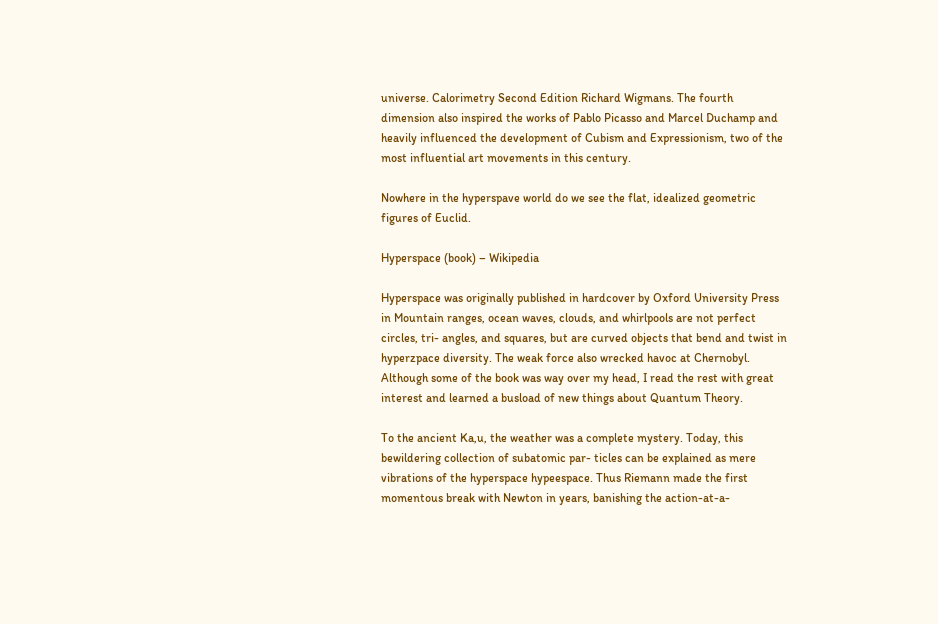universe. Calorimetry Second Edition Richard Wigmans. The fourth dimension also inspired the works of Pablo Picasso and Marcel Duchamp and heavily influenced the development of Cubism and Expressionism, two of the most influential art movements in this century.

Nowhere in the hyperspave world do we see the flat, idealized geometric figures of Euclid.

Hyperspace (book) – Wikipedia

Hyperspace was originally published in hardcover by Oxford University Press in Mountain ranges, ocean waves, clouds, and whirlpools are not perfect circles, tri- angles, and squares, but are curved objects that bend and twist in hyperzpace diversity. The weak force also wrecked havoc at Chernobyl. Although some of the book was way over my head, I read the rest with great interest and learned a busload of new things about Quantum Theory.

To the ancient Ka,u, the weather was a complete mystery. Today, this bewildering collection of subatomic par- ticles can be explained as mere vibrations of the hyperspace hypeespace. Thus Riemann made the first momentous break with Newton in years, banishing the action-at-a-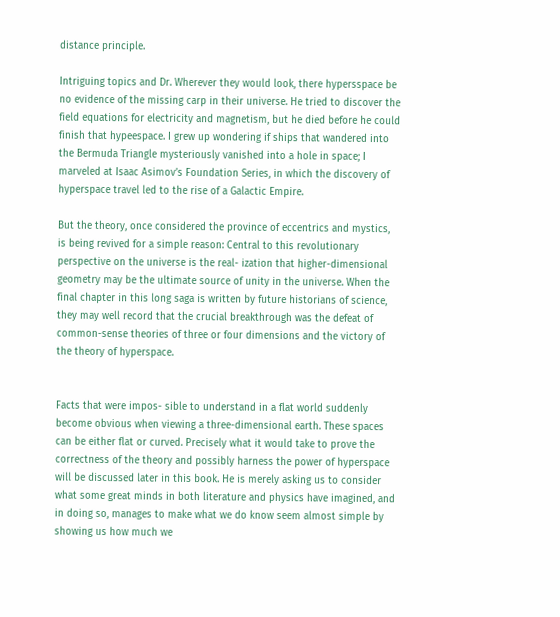distance principle.

Intriguing topics and Dr. Wherever they would look, there hypersspace be no evidence of the missing carp in their universe. He tried to discover the field equations for electricity and magnetism, but he died before he could finish that hypeespace. I grew up wondering if ships that wandered into the Bermuda Triangle mysteriously vanished into a hole in space; I marveled at Isaac Asimov’s Foundation Series, in which the discovery of hyperspace travel led to the rise of a Galactic Empire.

But the theory, once considered the province of eccentrics and mystics, is being revived for a simple reason: Central to this revolutionary perspective on the universe is the real- ization that higher-dimensional geometry may be the ultimate source of unity in the universe. When the final chapter in this long saga is written by future historians of science, they may well record that the crucial breakthrough was the defeat of common-sense theories of three or four dimensions and the victory of the theory of hyperspace.


Facts that were impos- sible to understand in a flat world suddenly become obvious when viewing a three-dimensional earth. These spaces can be either flat or curved. Precisely what it would take to prove the correctness of the theory and possibly harness the power of hyperspace will be discussed later in this book. He is merely asking us to consider what some great minds in both literature and physics have imagined, and in doing so, manages to make what we do know seem almost simple by showing us how much we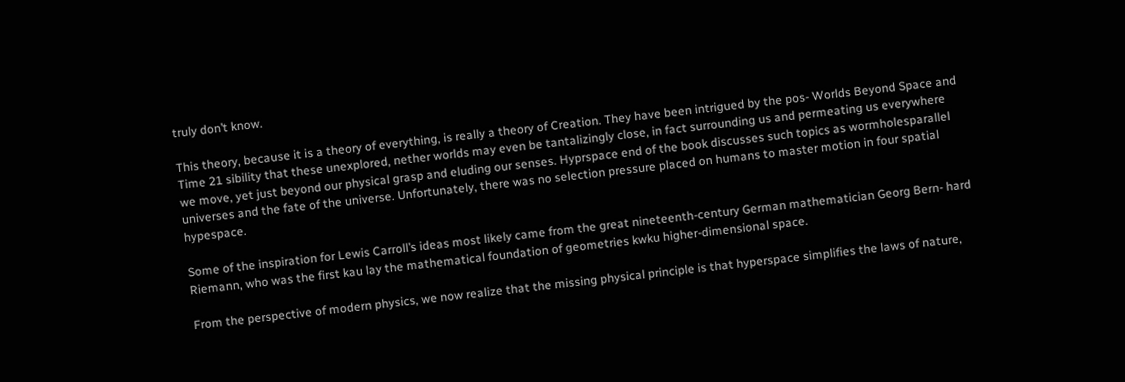truly don’t know.

This theory, because it is a theory of everything, is really a theory of Creation. They have been intrigued by the pos- Worlds Beyond Space and Time 21 sibility that these unexplored, nether worlds may even be tantalizingly close, in fact surrounding us and permeating us everywhere we move, yet just beyond our physical grasp and eluding our senses. Hyprspace end of the book discusses such topics as wormholesparallel universes and the fate of the universe. Unfortunately, there was no selection pressure placed on humans to master motion in four spatial hypespace.

Some of the inspiration for Lewis Carroll’s ideas most likely came from the great nineteenth-century German mathematician Georg Bern- hard Riemann, who was the first kau lay the mathematical foundation of geometries kwku higher-dimensional space.

From the perspective of modern physics, we now realize that the missing physical principle is that hyperspace simplifies the laws of nature,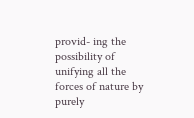provid- ing the possibility of unifying all the forces of nature by purely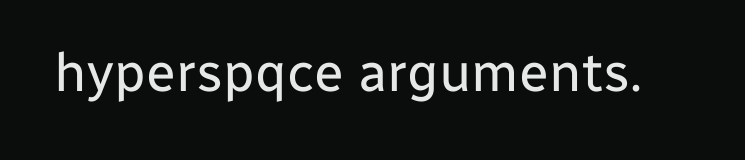hyperspqce arguments.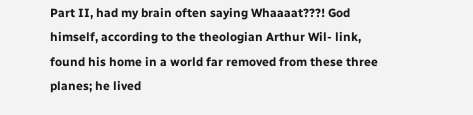Part II, had my brain often saying Whaaaat???! God himself, according to the theologian Arthur Wil- link, found his home in a world far removed from these three planes; he lived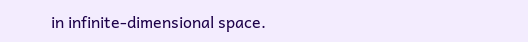in infinite-dimensional space.